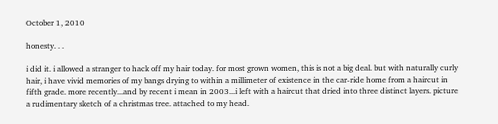October 1, 2010

honesty. . .

i did it. i allowed a stranger to hack off my hair today. for most grown women, this is not a big deal. but with naturally curly hair, i have vivid memories of my bangs drying to within a millimeter of existence in the car-ride home from a haircut in fifth grade. more recently...and by recent i mean in 2003...i left with a haircut that dried into three distinct layers. picture a rudimentary sketch of a christmas tree. attached to my head.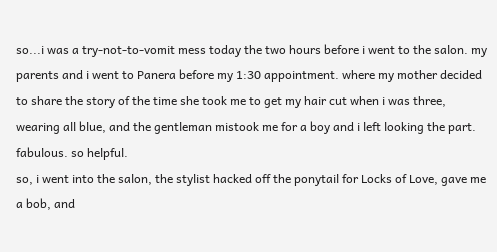so...i was a try-not-to-vomit mess today the two hours before i went to the salon. my parents and i went to Panera before my 1:30 appointment. where my mother decided to share the story of the time she took me to get my hair cut when i was three, wearing all blue, and the gentleman mistook me for a boy and i left looking the part. fabulous. so helpful.
so, i went into the salon, the stylist hacked off the ponytail for Locks of Love, gave me a bob, and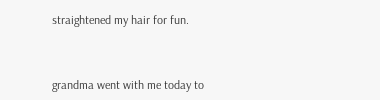straightened my hair for fun.



grandma went with me today to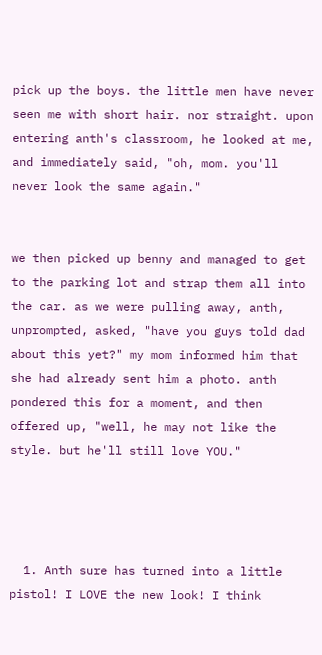pick up the boys. the little men have never seen me with short hair. nor straight. upon entering anth's classroom, he looked at me, and immediately said, "oh, mom. you'll never look the same again."


we then picked up benny and managed to get to the parking lot and strap them all into the car. as we were pulling away, anth, unprompted, asked, "have you guys told dad about this yet?" my mom informed him that she had already sent him a photo. anth pondered this for a moment, and then offered up, "well, he may not like the style. but he'll still love YOU."




  1. Anth sure has turned into a little pistol! I LOVE the new look! I think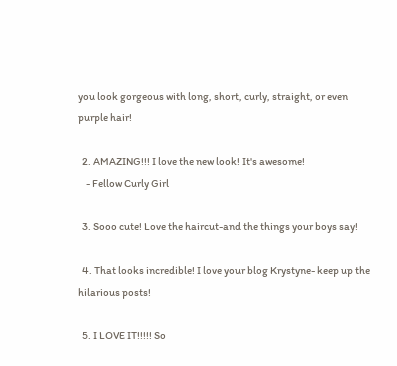you look gorgeous with long, short, curly, straight, or even purple hair!

  2. AMAZING!!! I love the new look! It's awesome!
    - Fellow Curly Girl

  3. Sooo cute! Love the haircut-and the things your boys say!

  4. That looks incredible! I love your blog Krystyne- keep up the hilarious posts!

  5. I LOVE IT!!!!! So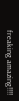freaking amazing!!!!